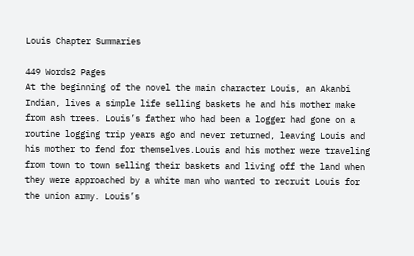Louis Chapter Summaries

449 Words2 Pages
At the beginning of the novel the main character Louis, an Akanbi Indian, lives a simple life selling baskets he and his mother make from ash trees. Louis’s father who had been a logger had gone on a routine logging trip years ago and never returned, leaving Louis and his mother to fend for themselves.Louis and his mother were traveling from town to town selling their baskets and living off the land when they were approached by a white man who wanted to recruit Louis for the union army. Louis’s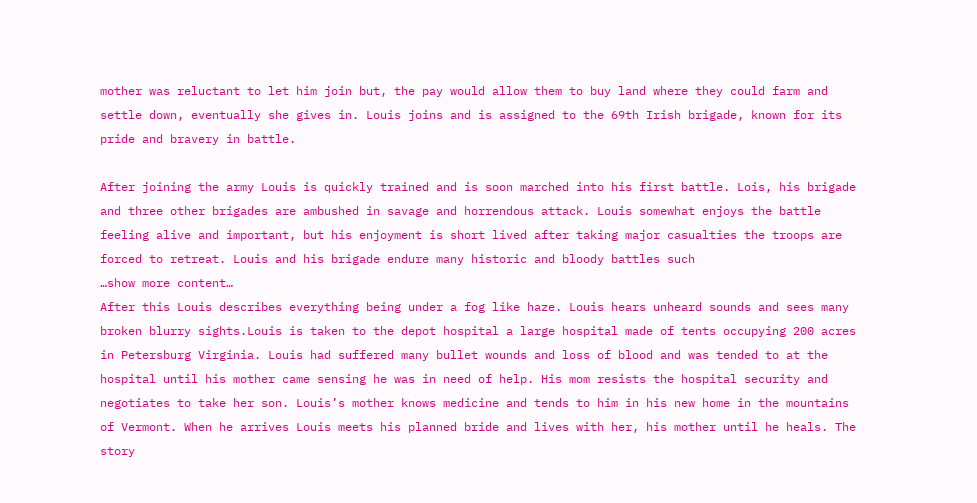mother was reluctant to let him join but, the pay would allow them to buy land where they could farm and settle down, eventually she gives in. Louis joins and is assigned to the 69th Irish brigade, known for its pride and bravery in battle.

After joining the army Louis is quickly trained and is soon marched into his first battle. Lois, his brigade and three other brigades are ambushed in savage and horrendous attack. Louis somewhat enjoys the battle feeling alive and important, but his enjoyment is short lived after taking major casualties the troops are forced to retreat. Louis and his brigade endure many historic and bloody battles such
…show more content…
After this Louis describes everything being under a fog like haze. Louis hears unheard sounds and sees many broken blurry sights.Louis is taken to the depot hospital a large hospital made of tents occupying 200 acres in Petersburg Virginia. Louis had suffered many bullet wounds and loss of blood and was tended to at the hospital until his mother came sensing he was in need of help. His mom resists the hospital security and negotiates to take her son. Louis’s mother knows medicine and tends to him in his new home in the mountains of Vermont. When he arrives Louis meets his planned bride and lives with her, his mother until he heals. The story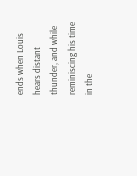ends when Louis hears distant thunder, and while reminiscing his time in the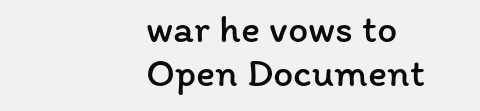war he vows to
Open Document